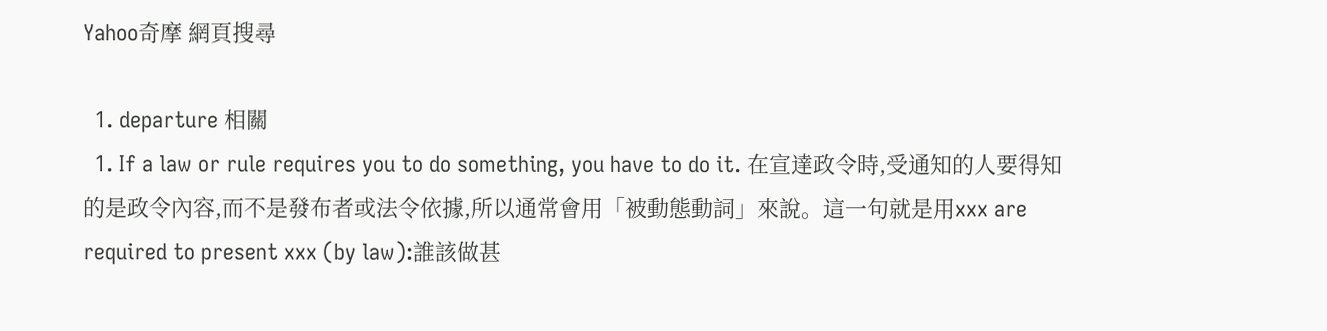Yahoo奇摩 網頁搜尋

  1. departure 相關
  1. If a law or rule requires you to do something, you have to do it. 在宣達政令時,受通知的人要得知的是政令內容,而不是發布者或法令依據,所以通常會用「被動態動詞」來說。這一句就是用xxx are required to present xxx (by law):誰該做甚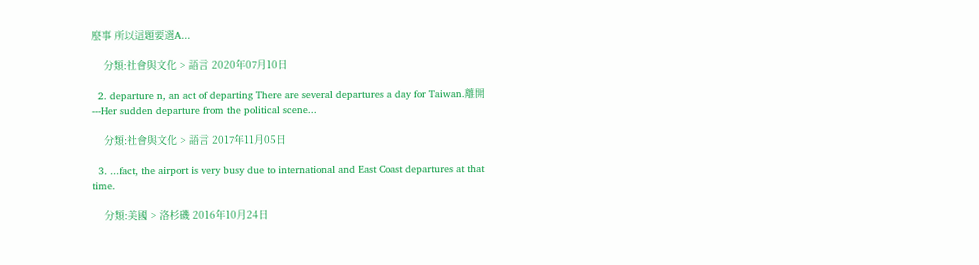麼事 所以這題要選A...

    分類:社會與文化 > 語言 2020年07月10日

  2. departure n, an act of departing There are several departures a day for Taiwan.離開 ---Her sudden departure from the political scene...

    分類:社會與文化 > 語言 2017年11月05日

  3. ...fact, the airport is very busy due to international and East Coast departures at that time.

    分類:美國 > 洛杉磯 2016年10月24日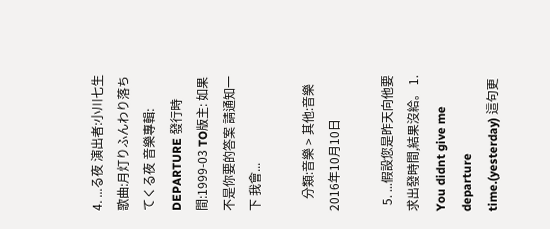4. ...る夜 演出者:小川七生 歌曲:月灯りふんわり落ちてくる夜 音樂專輯: DEPARTURE 發行時間:1999-03 TO版主: 如果不是你要的答案 請通知一下 我會...

    分類:音樂 > 其他:音樂 2016年10月10日

  5. ...假設您是昨天向他要求出發時間,結果沒給。 1. You didnt give me departure time.(yesterday) 這句更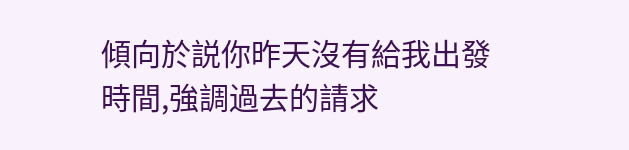傾向於説你昨天沒有給我出發時間,強調過去的請求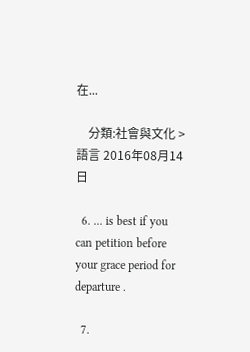在...

    分類:社會與文化 > 語言 2016年08月14日

  6. ... is best if you can petition before your grace period for departure .

  7.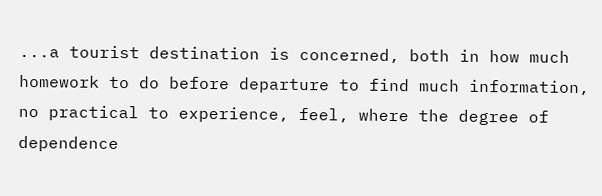...a tourist destination is concerned, both in how much homework to do before departure to find much information, no practical to experience, feel, where the degree of dependence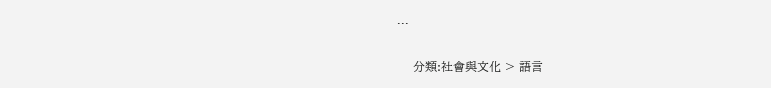...

    分類:社會與文化 > 語言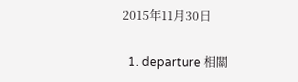2015年11月30日

  1. departure 相關